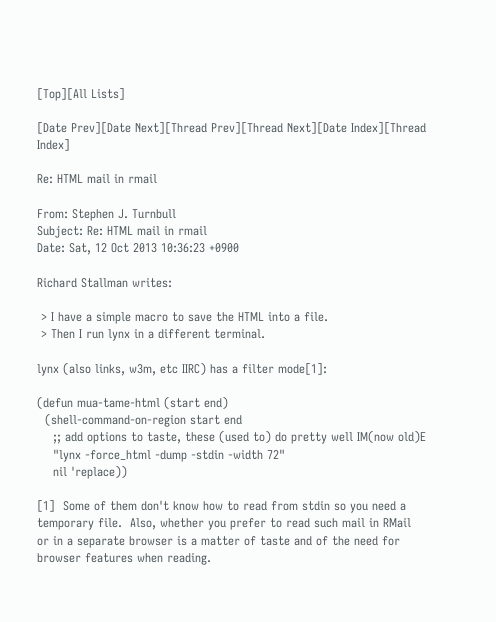[Top][All Lists]

[Date Prev][Date Next][Thread Prev][Thread Next][Date Index][Thread Index]

Re: HTML mail in rmail

From: Stephen J. Turnbull
Subject: Re: HTML mail in rmail
Date: Sat, 12 Oct 2013 10:36:23 +0900

Richard Stallman writes:

 > I have a simple macro to save the HTML into a file.
 > Then I run lynx in a different terminal.

lynx (also links, w3m, etc IIRC) has a filter mode[1]:

(defun mua-tame-html (start end)
  (shell-command-on-region start end
    ;; add options to taste, these (used to) do pretty well IM(now old)E
    "lynx -force_html -dump -stdin -width 72"
    nil 'replace))

[1]  Some of them don't know how to read from stdin so you need a
temporary file.  Also, whether you prefer to read such mail in RMail
or in a separate browser is a matter of taste and of the need for
browser features when reading.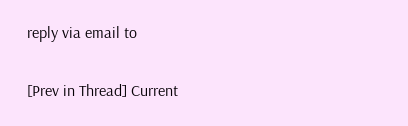reply via email to

[Prev in Thread] Current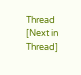Thread [Next in Thread]